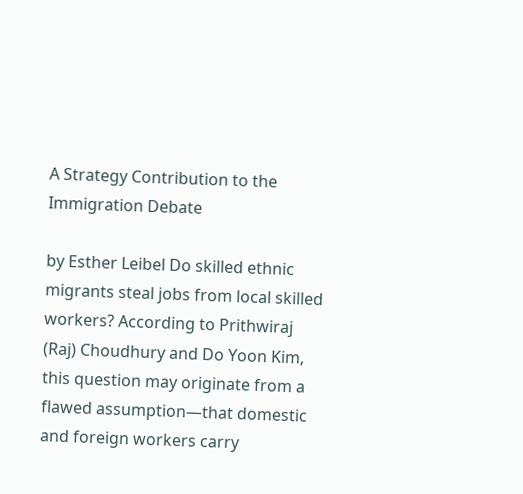A Strategy Contribution to the Immigration Debate

by Esther Leibel Do skilled ethnic migrants steal jobs from local skilled workers? According to Prithwiraj (Raj) Choudhury and Do Yoon Kim, this question may originate from a flawed assumption—that domestic and foreign workers carry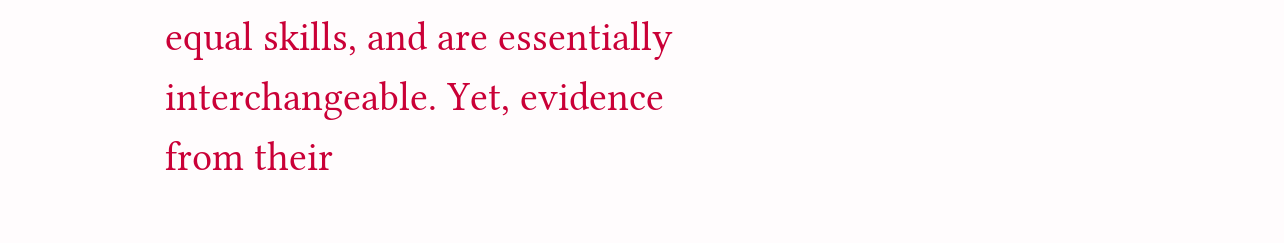equal skills, and are essentially interchangeable. Yet, evidence from their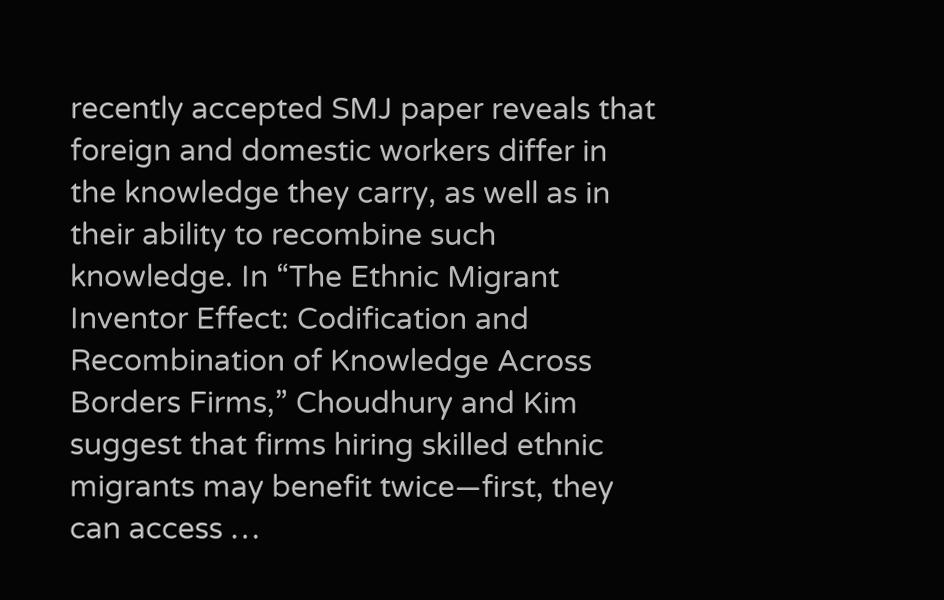recently accepted SMJ paper reveals that foreign and domestic workers differ in the knowledge they carry, as well as in their ability to recombine such knowledge. In “The Ethnic Migrant Inventor Effect: Codification and Recombination of Knowledge Across Borders Firms,” Choudhury and Kim suggest that firms hiring skilled ethnic migrants may benefit twice—first, they can access …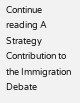Continue reading A Strategy Contribution to the Immigration Debate